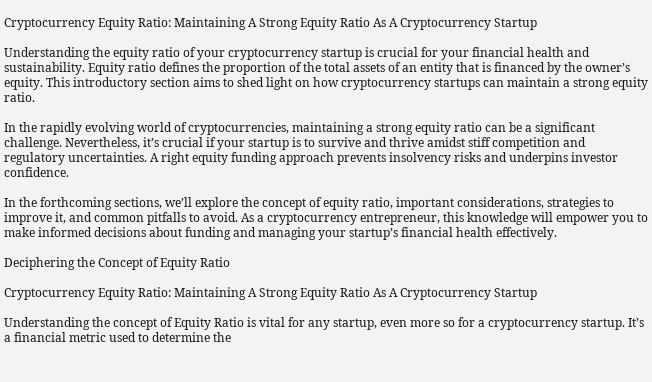Cryptocurrency Equity Ratio: Maintaining A Strong Equity Ratio As A Cryptocurrency Startup

Understanding the equity ratio of your cryptocurrency startup is crucial for your financial health and sustainability. Equity ratio defines the proportion of the total assets of an entity that is financed by the owner’s equity. This introductory section aims to shed light on how cryptocurrency startups can maintain a strong equity ratio.

In the rapidly evolving world of cryptocurrencies, maintaining a strong equity ratio can be a significant challenge. Nevertheless, it’s crucial if your startup is to survive and thrive amidst stiff competition and regulatory uncertainties. A right equity funding approach prevents insolvency risks and underpins investor confidence.

In the forthcoming sections, we’ll explore the concept of equity ratio, important considerations, strategies to improve it, and common pitfalls to avoid. As a cryptocurrency entrepreneur, this knowledge will empower you to make informed decisions about funding and managing your startup’s financial health effectively.

Deciphering the Concept of Equity Ratio

Cryptocurrency Equity Ratio: Maintaining A Strong Equity Ratio As A Cryptocurrency Startup

Understanding the concept of Equity Ratio is vital for any startup, even more so for a cryptocurrency startup. It’s a financial metric used to determine the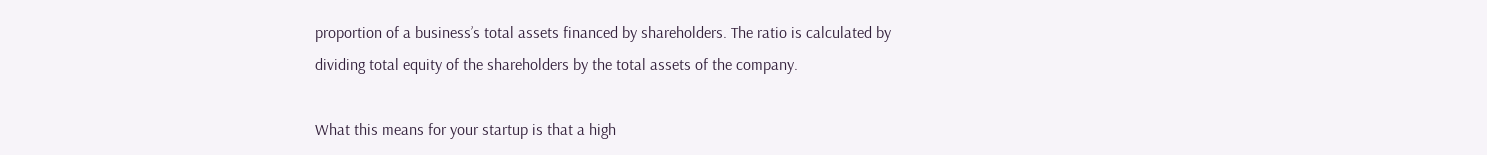proportion of a business’s total assets financed by shareholders. The ratio is calculated by dividing total equity of the shareholders by the total assets of the company.

What this means for your startup is that a high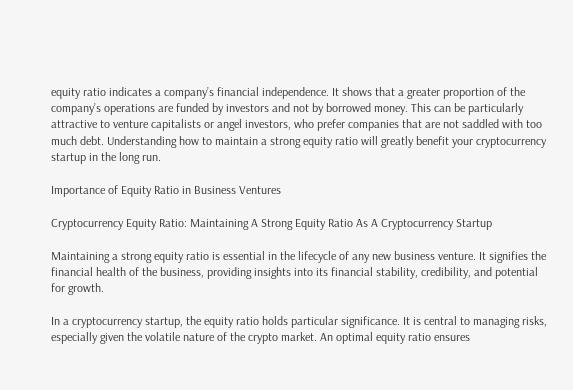equity ratio indicates a company’s financial independence. It shows that a greater proportion of the company’s operations are funded by investors and not by borrowed money. This can be particularly attractive to venture capitalists or angel investors, who prefer companies that are not saddled with too much debt. Understanding how to maintain a strong equity ratio will greatly benefit your cryptocurrency startup in the long run.

Importance of Equity Ratio in Business Ventures

Cryptocurrency Equity Ratio: Maintaining A Strong Equity Ratio As A Cryptocurrency Startup

Maintaining a strong equity ratio is essential in the lifecycle of any new business venture. It signifies the financial health of the business, providing insights into its financial stability, credibility, and potential for growth.

In a cryptocurrency startup, the equity ratio holds particular significance. It is central to managing risks, especially given the volatile nature of the crypto market. An optimal equity ratio ensures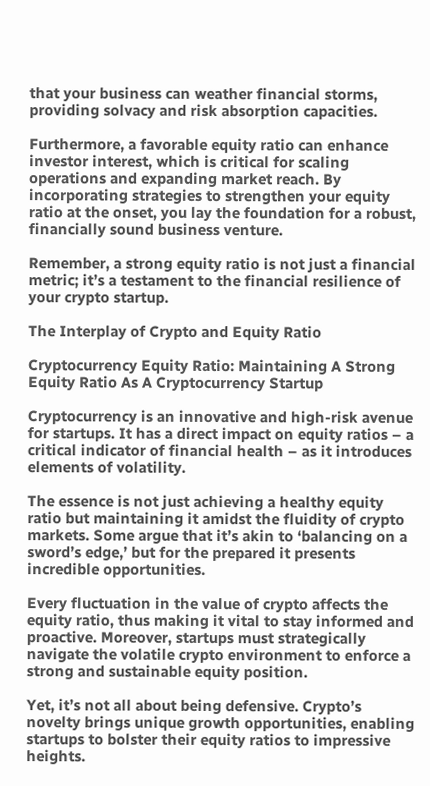that your business can weather financial storms, providing solvacy and risk absorption capacities.

Furthermore, a favorable equity ratio can enhance investor interest, which is critical for scaling operations and expanding market reach. By incorporating strategies to strengthen your equity ratio at the onset, you lay the foundation for a robust, financially sound business venture.

Remember, a strong equity ratio is not just a financial metric; it’s a testament to the financial resilience of your crypto startup.

The Interplay of Crypto and Equity Ratio

Cryptocurrency Equity Ratio: Maintaining A Strong Equity Ratio As A Cryptocurrency Startup

Cryptocurrency is an innovative and high-risk avenue for startups. It has a direct impact on equity ratios – a critical indicator of financial health – as it introduces elements of volatility.

The essence is not just achieving a healthy equity ratio but maintaining it amidst the fluidity of crypto markets. Some argue that it’s akin to ‘balancing on a sword’s edge,’ but for the prepared it presents incredible opportunities.

Every fluctuation in the value of crypto affects the equity ratio, thus making it vital to stay informed and proactive. Moreover, startups must strategically navigate the volatile crypto environment to enforce a strong and sustainable equity position.

Yet, it’s not all about being defensive. Crypto’s novelty brings unique growth opportunities, enabling startups to bolster their equity ratios to impressive heights.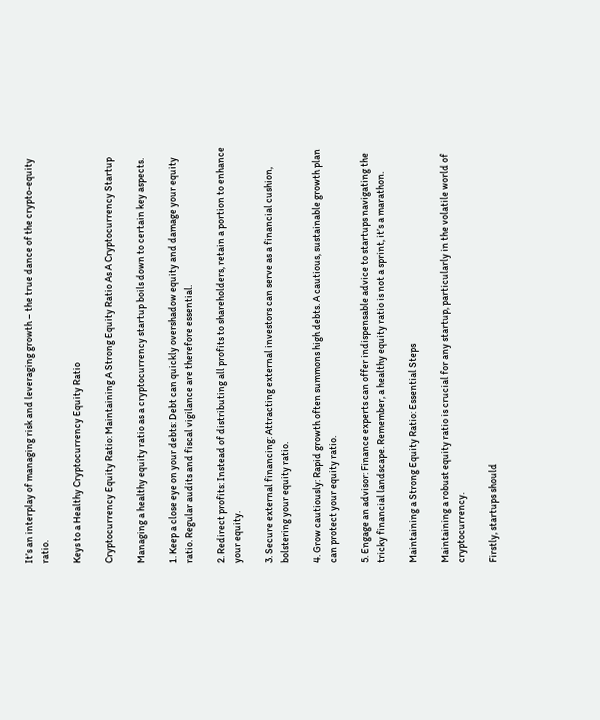It’s an interplay of managing risk and leveraging growth – the true dance of the crypto-equity ratio.

Keys to a Healthy Cryptocurrency Equity Ratio

Cryptocurrency Equity Ratio: Maintaining A Strong Equity Ratio As A Cryptocurrency Startup

Managing a healthy equity ratio as a cryptocurrency startup boils down to certain key aspects.

1. Keep a close eye on your debts: Debt can quickly overshadow equity and damage your equity ratio. Regular audits and fiscal vigilance are therefore essential.

2. Redirect profits: Instead of distributing all profits to shareholders, retain a portion to enhance your equity.

3. Secure external financing: Attracting external investors can serve as a financial cushion, bolstering your equity ratio.

4. Grow cautiously: Rapid growth often summons high debts. A cautious, sustainable growth plan can protect your equity ratio.

5. Engage an advisor: Finance experts can offer indispensable advice to startups navigating the tricky financial landscape. Remember, a healthy equity ratio is not a sprint, it’s a marathon.

Maintaining a Strong Equity Ratio: Essential Steps

Maintaining a robust equity ratio is crucial for any startup, particularly in the volatile world of cryptocurrency.

Firstly, startups should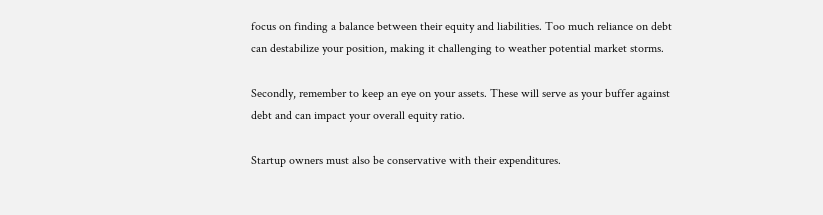focus on finding a balance between their equity and liabilities. Too much reliance on debt can destabilize your position, making it challenging to weather potential market storms.

Secondly, remember to keep an eye on your assets. These will serve as your buffer against debt and can impact your overall equity ratio.

Startup owners must also be conservative with their expenditures.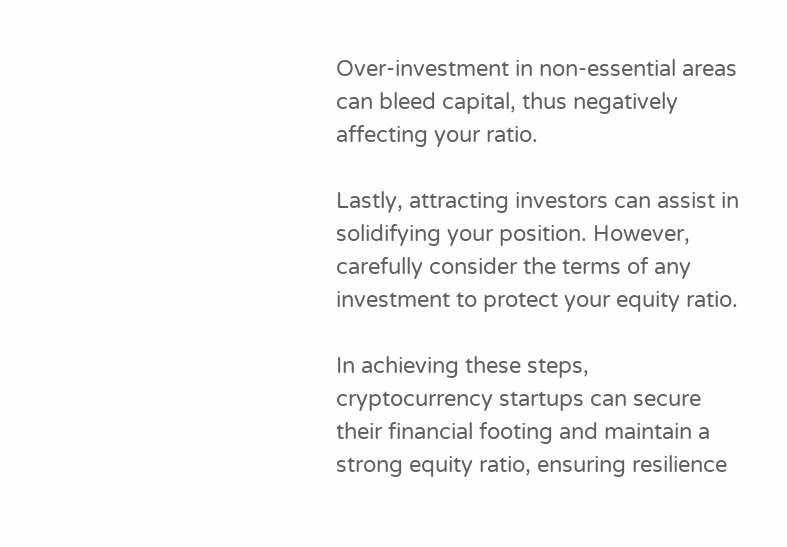Over-investment in non-essential areas can bleed capital, thus negatively affecting your ratio.

Lastly, attracting investors can assist in solidifying your position. However, carefully consider the terms of any investment to protect your equity ratio.

In achieving these steps, cryptocurrency startups can secure their financial footing and maintain a strong equity ratio, ensuring resilience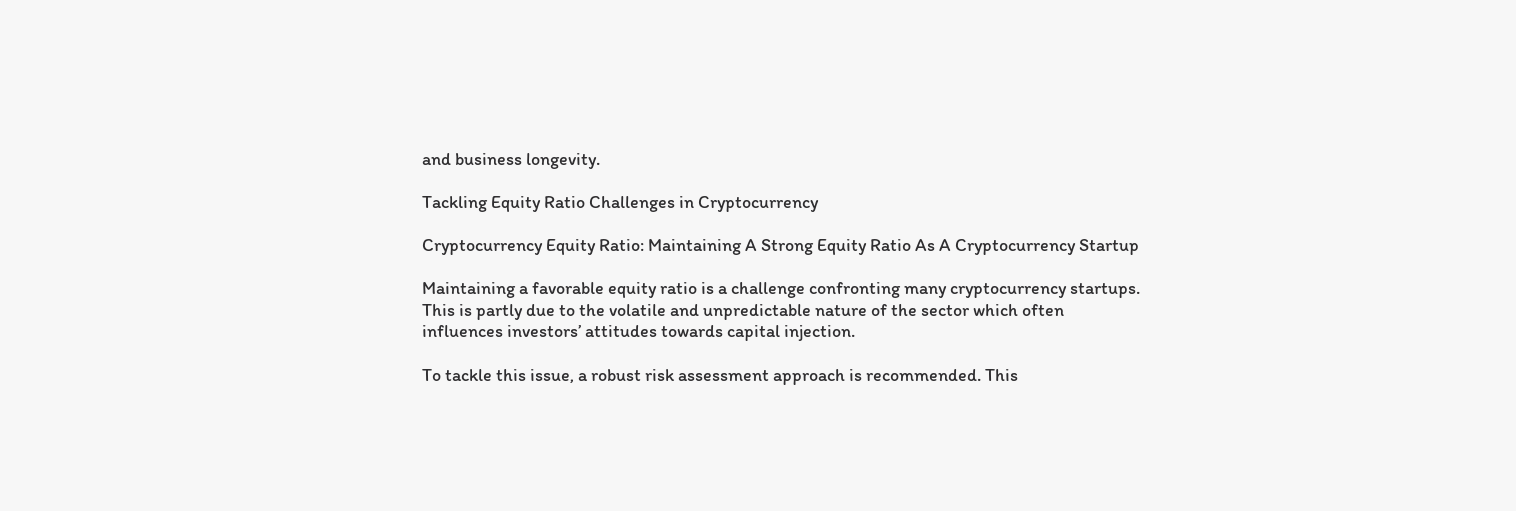and business longevity.

Tackling Equity Ratio Challenges in Cryptocurrency

Cryptocurrency Equity Ratio: Maintaining A Strong Equity Ratio As A Cryptocurrency Startup

Maintaining a favorable equity ratio is a challenge confronting many cryptocurrency startups. This is partly due to the volatile and unpredictable nature of the sector which often influences investors’ attitudes towards capital injection.

To tackle this issue, a robust risk assessment approach is recommended. This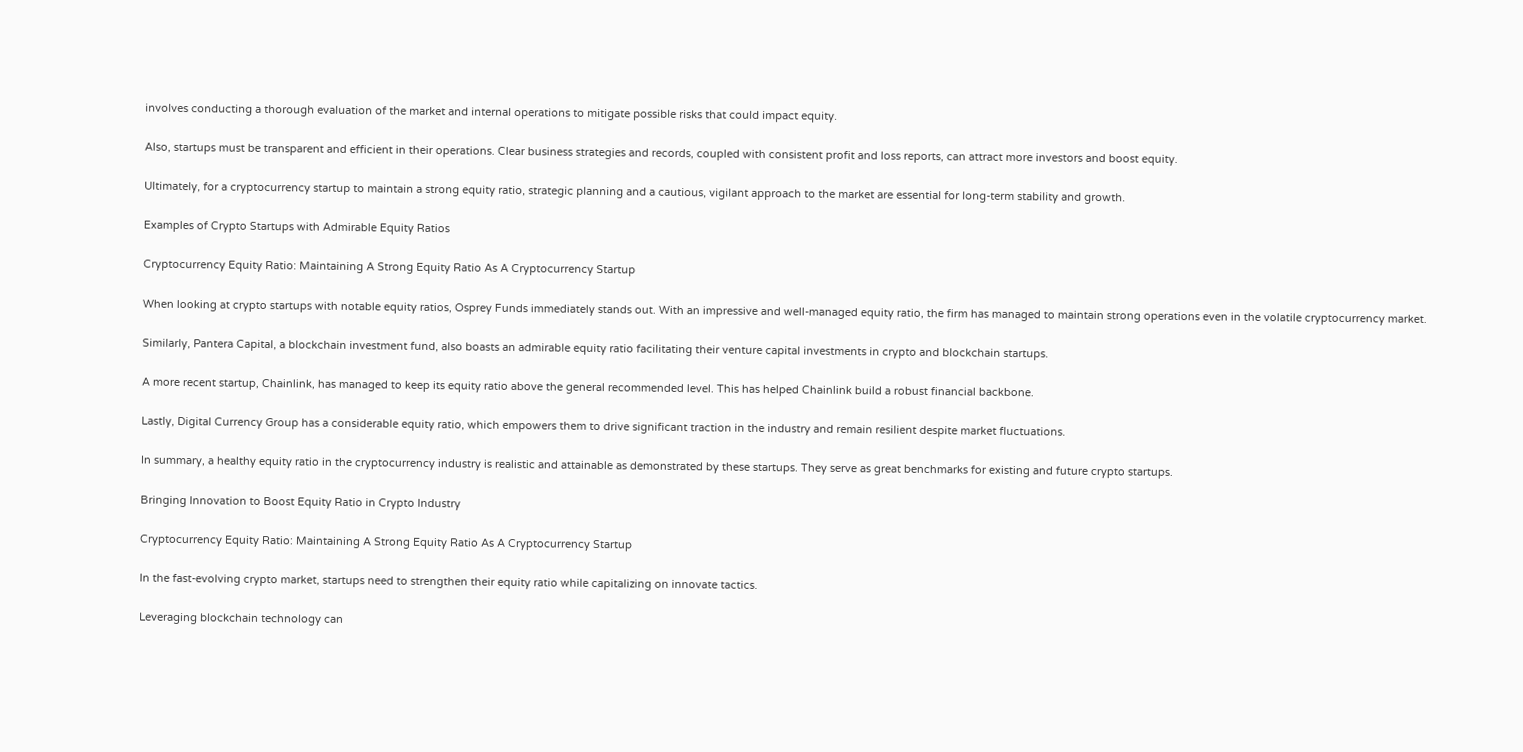involves conducting a thorough evaluation of the market and internal operations to mitigate possible risks that could impact equity.

Also, startups must be transparent and efficient in their operations. Clear business strategies and records, coupled with consistent profit and loss reports, can attract more investors and boost equity.

Ultimately, for a cryptocurrency startup to maintain a strong equity ratio, strategic planning and a cautious, vigilant approach to the market are essential for long-term stability and growth.

Examples of Crypto Startups with Admirable Equity Ratios

Cryptocurrency Equity Ratio: Maintaining A Strong Equity Ratio As A Cryptocurrency Startup

When looking at crypto startups with notable equity ratios, Osprey Funds immediately stands out. With an impressive and well-managed equity ratio, the firm has managed to maintain strong operations even in the volatile cryptocurrency market.

Similarly, Pantera Capital, a blockchain investment fund, also boasts an admirable equity ratio facilitating their venture capital investments in crypto and blockchain startups.

A more recent startup, Chainlink, has managed to keep its equity ratio above the general recommended level. This has helped Chainlink build a robust financial backbone.

Lastly, Digital Currency Group has a considerable equity ratio, which empowers them to drive significant traction in the industry and remain resilient despite market fluctuations.

In summary, a healthy equity ratio in the cryptocurrency industry is realistic and attainable as demonstrated by these startups. They serve as great benchmarks for existing and future crypto startups.

Bringing Innovation to Boost Equity Ratio in Crypto Industry

Cryptocurrency Equity Ratio: Maintaining A Strong Equity Ratio As A Cryptocurrency Startup

In the fast-evolving crypto market, startups need to strengthen their equity ratio while capitalizing on innovate tactics.

Leveraging blockchain technology can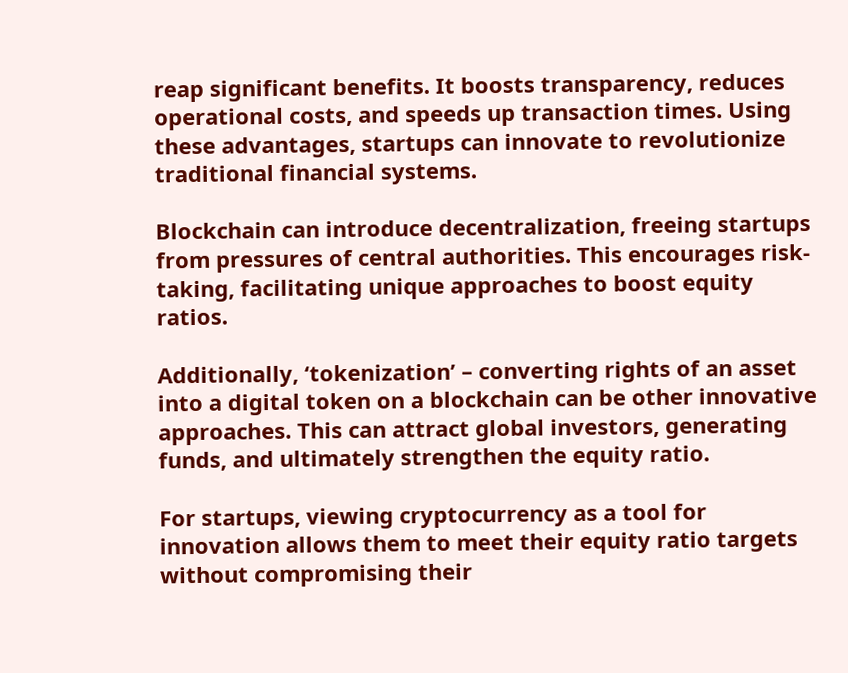reap significant benefits. It boosts transparency, reduces operational costs, and speeds up transaction times. Using these advantages, startups can innovate to revolutionize traditional financial systems.

Blockchain can introduce decentralization, freeing startups from pressures of central authorities. This encourages risk-taking, facilitating unique approaches to boost equity ratios.

Additionally, ‘tokenization’ – converting rights of an asset into a digital token on a blockchain can be other innovative approaches. This can attract global investors, generating funds, and ultimately strengthen the equity ratio.

For startups, viewing cryptocurrency as a tool for innovation allows them to meet their equity ratio targets without compromising their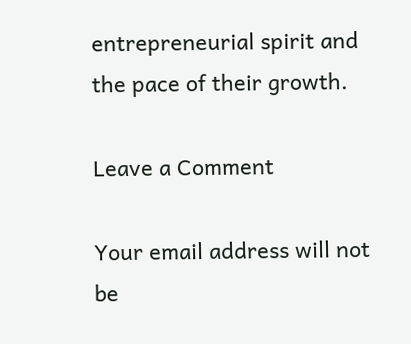entrepreneurial spirit and the pace of their growth.

Leave a Comment

Your email address will not be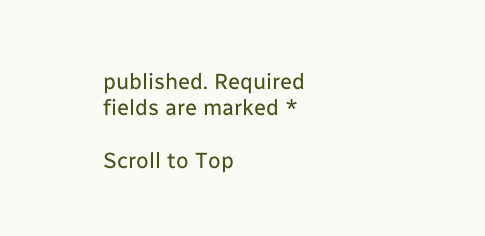published. Required fields are marked *

Scroll to Top